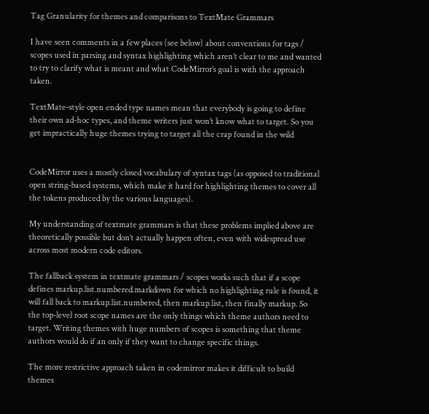Tag Granularity for themes and comparisons to TextMate Grammars

I have seen comments in a few places (see below) about conventions for tags / scopes used in parsing and syntax highlighting which aren’t clear to me and wanted to try to clarify what is meant and what CodeMirror’s goal is with the approach taken.

TextMate-style open ended type names mean that everybody is going to define their own ad-hoc types, and theme writers just won’t know what to target. So you get impractically huge themes trying to target all the crap found in the wild


CodeMirror uses a mostly closed vocabulary of syntax tags (as opposed to traditional open string-based systems, which make it hard for highlighting themes to cover all the tokens produced by the various languages).

My understanding of textmate grammars is that these problems implied above are theoretically possible but don’t actually happen often, even with widespread use across most modern code editors.

The fallback system in textmate grammars / scopes works such that if a scope defines markup.list.numbered.markdown for which no highlighting rule is found, it will fall back to markup.list.numbered, then markup.list, then finally markup. So the top-level root scope names are the only things which theme authors need to target. Writing themes with huge numbers of scopes is something that theme authors would do if an only if they want to change specific things.

The more restrictive approach taken in codemirror makes it difficult to build themes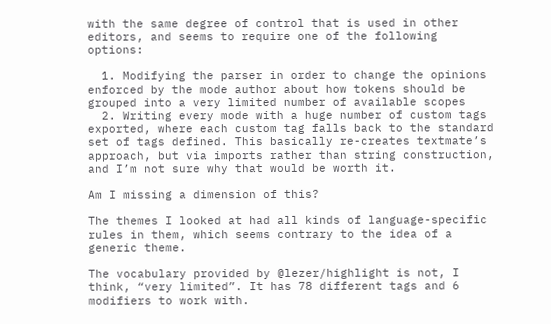with the same degree of control that is used in other editors, and seems to require one of the following options:

  1. Modifying the parser in order to change the opinions enforced by the mode author about how tokens should be grouped into a very limited number of available scopes
  2. Writing every mode with a huge number of custom tags exported, where each custom tag falls back to the standard set of tags defined. This basically re-creates textmate’s approach, but via imports rather than string construction, and I’m not sure why that would be worth it.

Am I missing a dimension of this?

The themes I looked at had all kinds of language-specific rules in them, which seems contrary to the idea of a generic theme.

The vocabulary provided by @lezer/highlight is not, I think, “very limited”. It has 78 different tags and 6 modifiers to work with.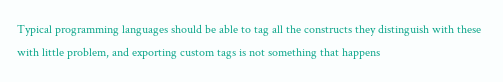Typical programming languages should be able to tag all the constructs they distinguish with these with little problem, and exporting custom tags is not something that happens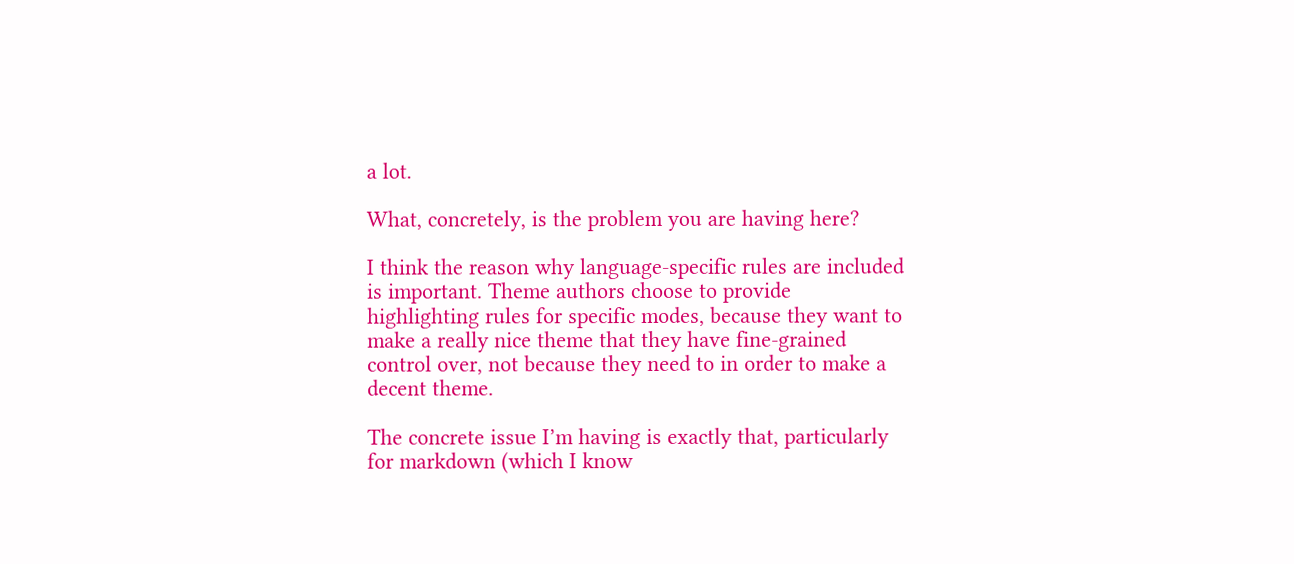a lot.

What, concretely, is the problem you are having here?

I think the reason why language-specific rules are included is important. Theme authors choose to provide highlighting rules for specific modes, because they want to make a really nice theme that they have fine-grained control over, not because they need to in order to make a decent theme.

The concrete issue I’m having is exactly that, particularly for markdown (which I know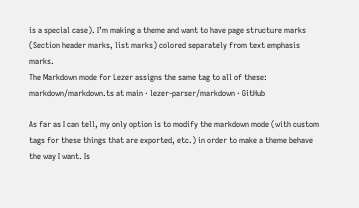is a special case). I’m making a theme and want to have page structure marks (Section header marks, list marks) colored separately from text emphasis marks.
The Markdown mode for Lezer assigns the same tag to all of these: markdown/markdown.ts at main · lezer-parser/markdown · GitHub

As far as I can tell, my only option is to modify the markdown mode (with custom tags for these things that are exported, etc.) in order to make a theme behave the way I want. Is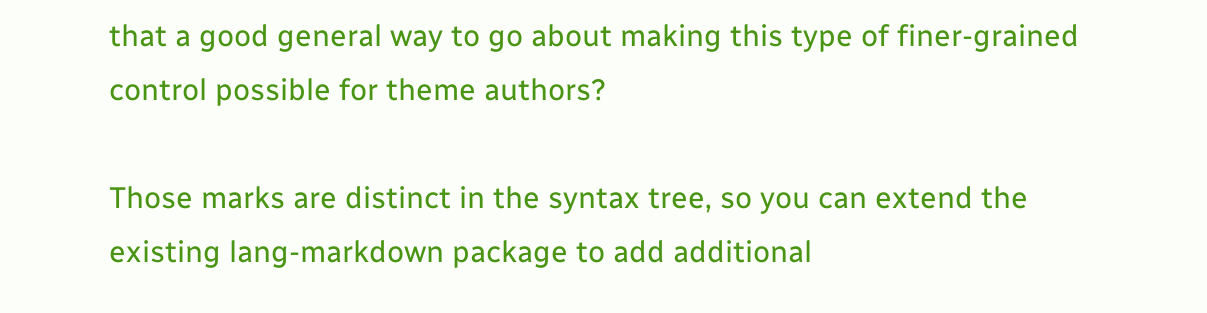that a good general way to go about making this type of finer-grained control possible for theme authors?

Those marks are distinct in the syntax tree, so you can extend the existing lang-markdown package to add additional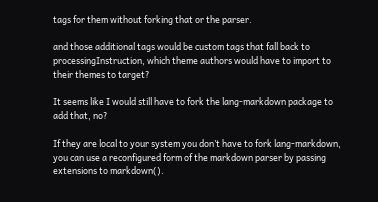tags for them without forking that or the parser.

and those additional tags would be custom tags that fall back to processingInstruction, which theme authors would have to import to their themes to target?

It seems like I would still have to fork the lang-markdown package to add that, no?

If they are local to your system you don’t have to fork lang-markdown, you can use a reconfigured form of the markdown parser by passing extensions to markdown().